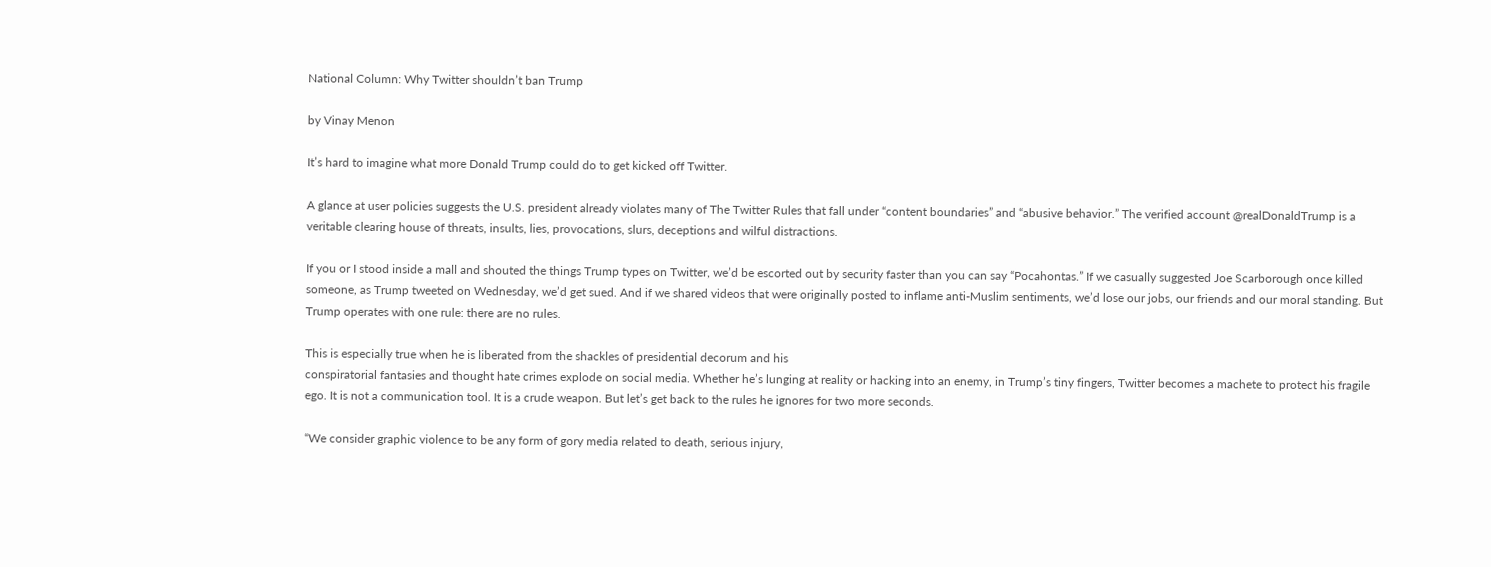National Column: Why Twitter shouldn’t ban Trump

by Vinay Menon

It’s hard to imagine what more Donald Trump could do to get kicked off Twitter.

A glance at user policies suggests the U.S. president already violates many of The Twitter Rules that fall under “content boundaries” and “abusive behavior.” The verified account @realDonaldTrump is a veritable clearing house of threats, insults, lies, provocations, slurs, deceptions and wilful distractions.

If you or I stood inside a mall and shouted the things Trump types on Twitter, we’d be escorted out by security faster than you can say “Pocahontas.” If we casually suggested Joe Scarborough once killed someone, as Trump tweeted on Wednesday, we’d get sued. And if we shared videos that were originally posted to inflame anti-Muslim sentiments, we’d lose our jobs, our friends and our moral standing. But Trump operates with one rule: there are no rules.

This is especially true when he is liberated from the shackles of presidential decorum and his
conspiratorial fantasies and thought hate crimes explode on social media. Whether he’s lunging at reality or hacking into an enemy, in Trump’s tiny fingers, Twitter becomes a machete to protect his fragile ego. It is not a communication tool. It is a crude weapon. But let’s get back to the rules he ignores for two more seconds.

“We consider graphic violence to be any form of gory media related to death, serious injury,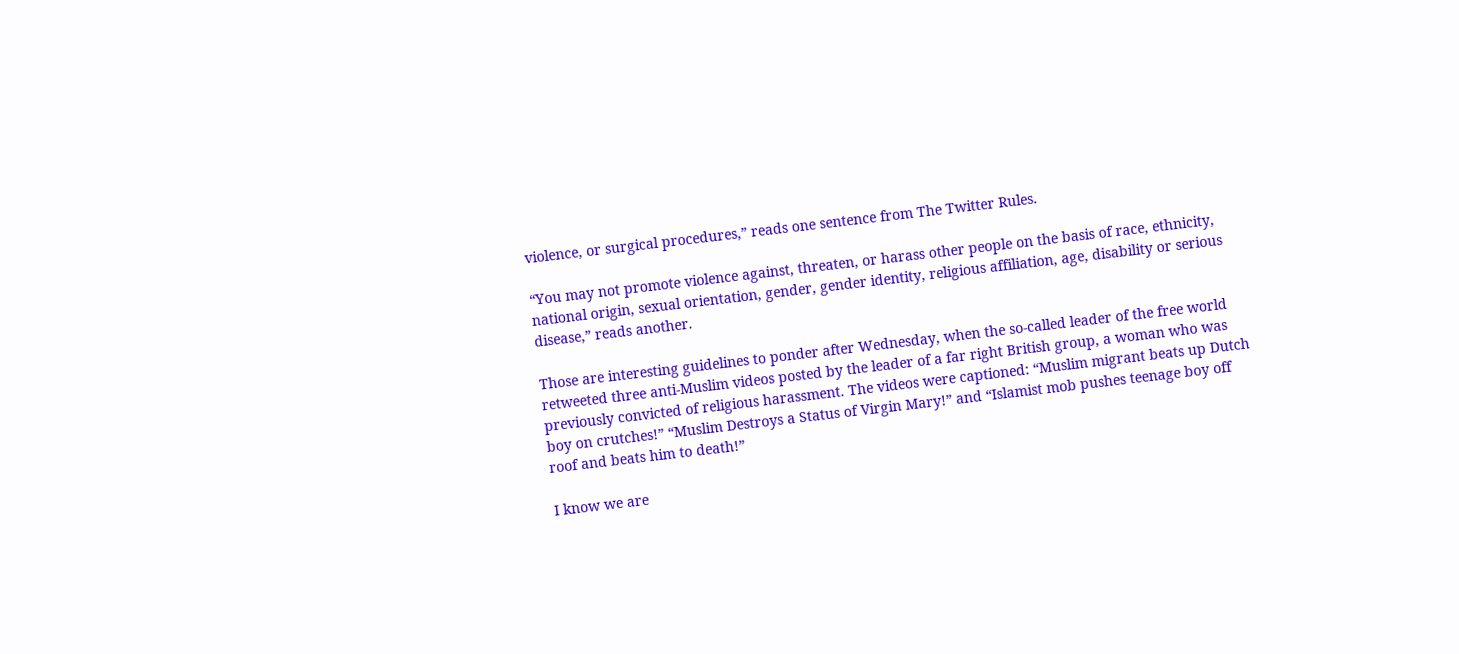violence, or surgical procedures,” reads one sentence from The Twitter Rules.

“You may not promote violence against, threaten, or harass other people on the basis of race, ethnicity, national origin, sexual orientation, gender, gender identity, religious affiliation, age, disability or serious disease,” reads another.

Those are interesting guidelines to ponder after Wednesday, when the so-called leader of the free world retweeted three anti-Muslim videos posted by the leader of a far right British group, a woman who was previously convicted of religious harassment. The videos were captioned: “Muslim migrant beats up Dutch boy on crutches!” “Muslim Destroys a Status of Virgin Mary!” and “Islamist mob pushes teenage boy off roof and beats him to death!”

I know we are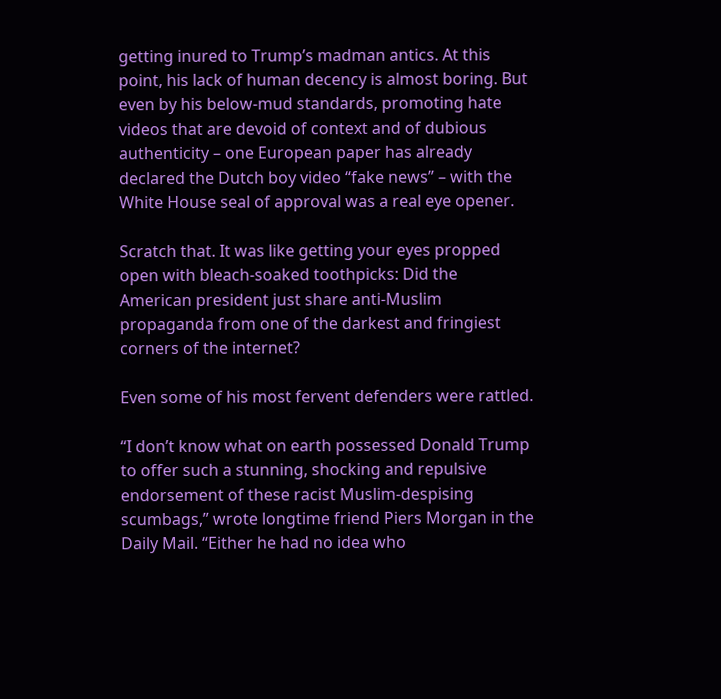getting inured to Trump’s madman antics. At this point, his lack of human decency is almost boring. But even by his below-mud standards, promoting hate videos that are devoid of context and of dubious authenticity – one European paper has already declared the Dutch boy video “fake news” – with the White House seal of approval was a real eye opener.

Scratch that. It was like getting your eyes propped open with bleach-soaked toothpicks: Did the
American president just share anti-Muslim propaganda from one of the darkest and fringiest corners of the internet?

Even some of his most fervent defenders were rattled.

“I don’t know what on earth possessed Donald Trump to offer such a stunning, shocking and repulsive endorsement of these racist Muslim-despising scumbags,” wrote longtime friend Piers Morgan in the Daily Mail. “Either he had no idea who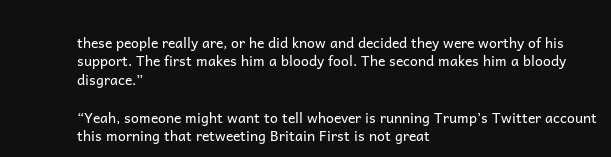these people really are, or he did know and decided they were worthy of his support. The first makes him a bloody fool. The second makes him a bloody disgrace.”

“Yeah, someone might want to tell whoever is running Trump’s Twitter account this morning that retweeting Britain First is not great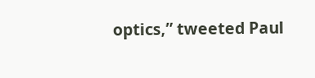optics,” tweeted Paul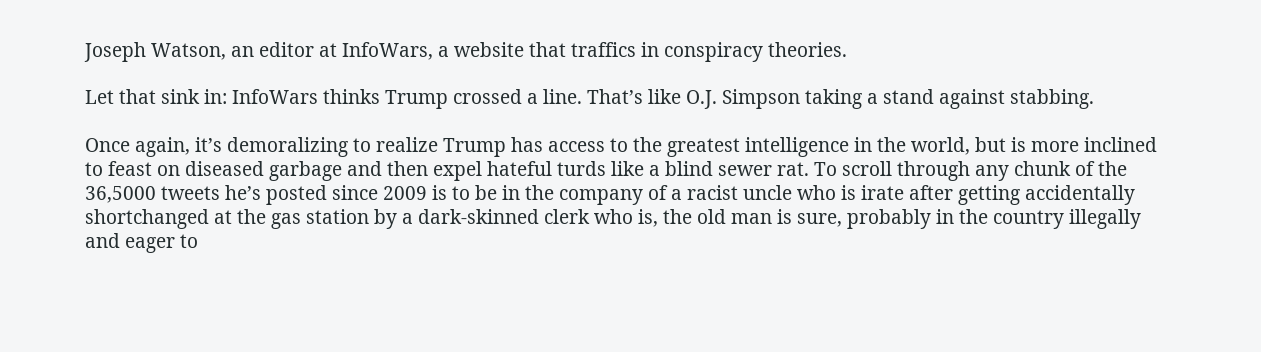Joseph Watson, an editor at InfoWars, a website that traffics in conspiracy theories.

Let that sink in: InfoWars thinks Trump crossed a line. That’s like O.J. Simpson taking a stand against stabbing.

Once again, it’s demoralizing to realize Trump has access to the greatest intelligence in the world, but is more inclined to feast on diseased garbage and then expel hateful turds like a blind sewer rat. To scroll through any chunk of the 36,5000 tweets he’s posted since 2009 is to be in the company of a racist uncle who is irate after getting accidentally shortchanged at the gas station by a dark-skinned clerk who is, the old man is sure, probably in the country illegally and eager to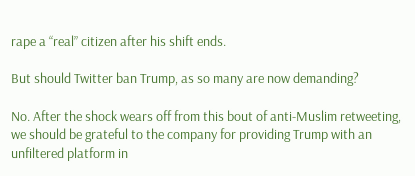rape a “real” citizen after his shift ends.

But should Twitter ban Trump, as so many are now demanding?

No. After the shock wears off from this bout of anti-Muslim retweeting, we should be grateful to the company for providing Trump with an unfiltered platform in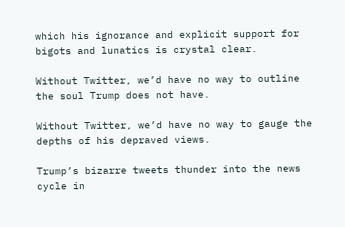which his ignorance and explicit support for bigots and lunatics is crystal clear.

Without Twitter, we’d have no way to outline the soul Trump does not have.

Without Twitter, we’d have no way to gauge the depths of his depraved views.

Trump’s bizarre tweets thunder into the news cycle in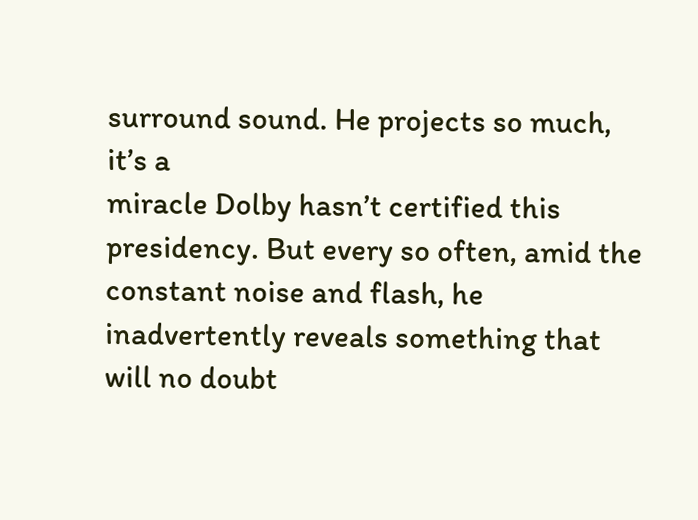surround sound. He projects so much, it’s a
miracle Dolby hasn’t certified this presidency. But every so often, amid the constant noise and flash, he inadvertently reveals something that will no doubt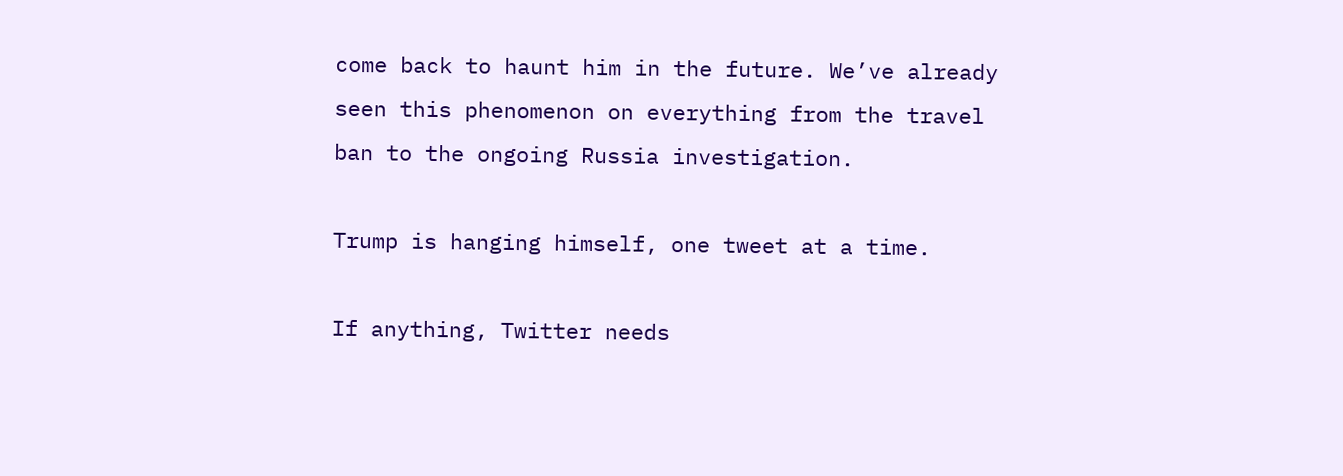come back to haunt him in the future. We’ve already seen this phenomenon on everything from the travel ban to the ongoing Russia investigation.

Trump is hanging himself, one tweet at a time.

If anything, Twitter needs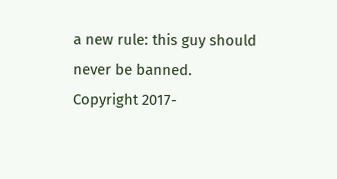a new rule: this guy should never be banned.
Copyright 2017-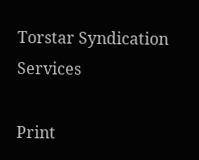Torstar Syndication Services

Print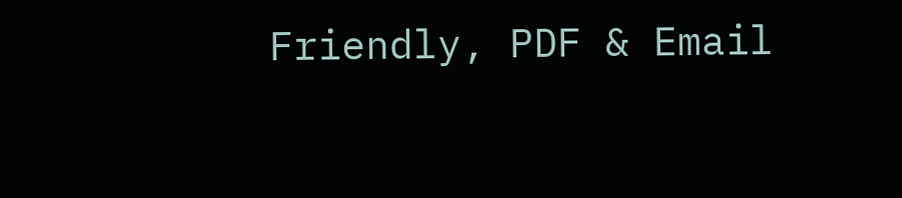Friendly, PDF & Email